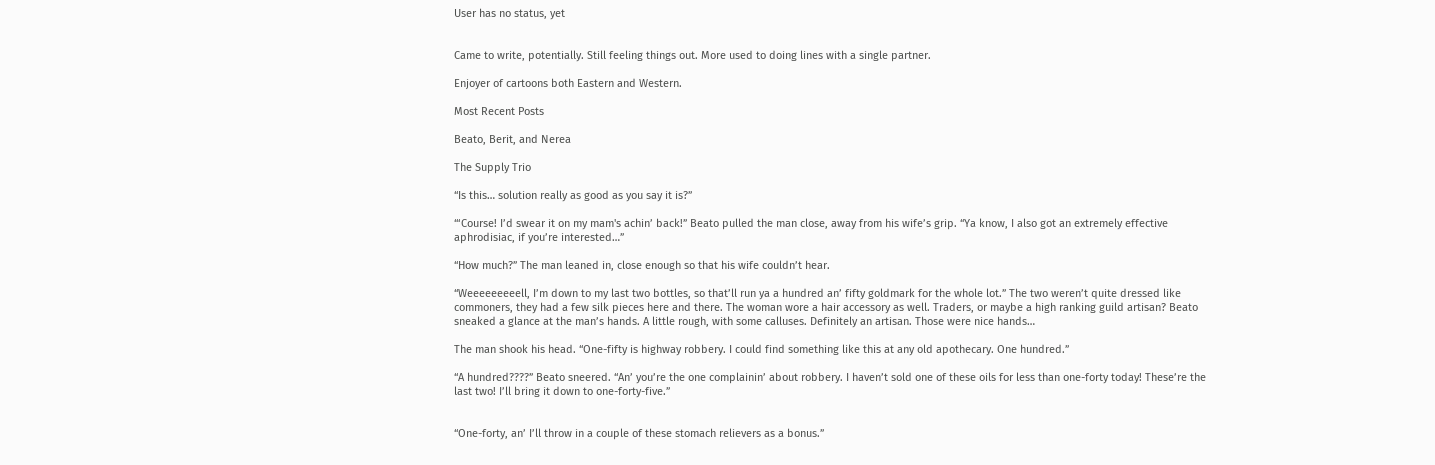User has no status, yet


Came to write, potentially. Still feeling things out. More used to doing lines with a single partner.

Enjoyer of cartoons both Eastern and Western.

Most Recent Posts

Beato, Berit, and Nerea

The Supply Trio

“Is this… solution really as good as you say it is?”

“‘Course! I’d swear it on my mam's achin’ back!” Beato pulled the man close, away from his wife’s grip. “Ya know, I also got an extremely effective aphrodisiac, if you’re interested…”

“How much?” The man leaned in, close enough so that his wife couldn’t hear.

“Weeeeeeeeell, I’m down to my last two bottles, so that’ll run ya a hundred an’ fifty goldmark for the whole lot.” The two weren’t quite dressed like commoners, they had a few silk pieces here and there. The woman wore a hair accessory as well. Traders, or maybe a high ranking guild artisan? Beato sneaked a glance at the man’s hands. A little rough, with some calluses. Definitely an artisan. Those were nice hands…

The man shook his head. “One-fifty is highway robbery. I could find something like this at any old apothecary. One hundred.”

“A hundred????” Beato sneered. “An’ you’re the one complainin’ about robbery. I haven’t sold one of these oils for less than one-forty today! These’re the last two! I’ll bring it down to one-forty-five.”


“One-forty, an’ I’ll throw in a couple of these stomach relievers as a bonus.”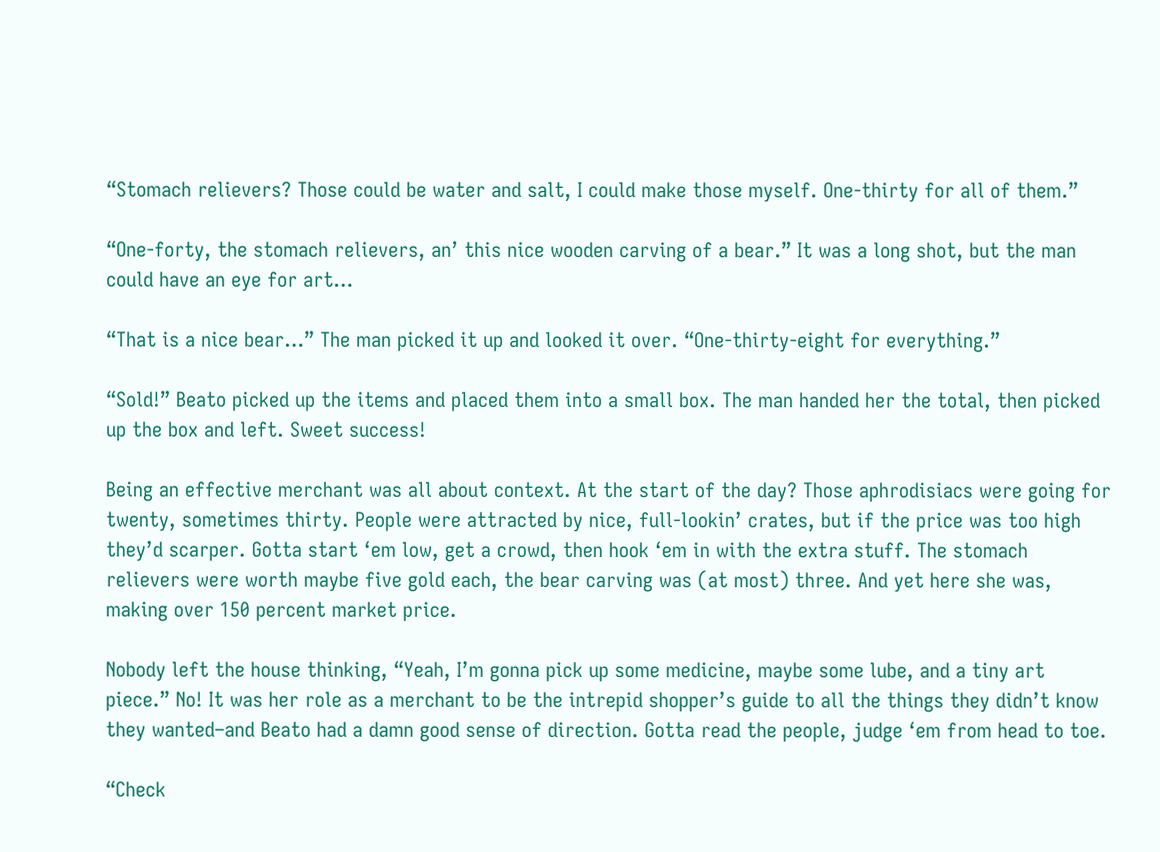“Stomach relievers? Those could be water and salt, I could make those myself. One-thirty for all of them.”

“One-forty, the stomach relievers, an’ this nice wooden carving of a bear.” It was a long shot, but the man could have an eye for art…

“That is a nice bear…” The man picked it up and looked it over. “One-thirty-eight for everything.”

“Sold!” Beato picked up the items and placed them into a small box. The man handed her the total, then picked up the box and left. Sweet success!

Being an effective merchant was all about context. At the start of the day? Those aphrodisiacs were going for twenty, sometimes thirty. People were attracted by nice, full-lookin’ crates, but if the price was too high they’d scarper. Gotta start ‘em low, get a crowd, then hook ‘em in with the extra stuff. The stomach relievers were worth maybe five gold each, the bear carving was (at most) three. And yet here she was, making over 150 percent market price.

Nobody left the house thinking, “Yeah, I’m gonna pick up some medicine, maybe some lube, and a tiny art piece.” No! It was her role as a merchant to be the intrepid shopper’s guide to all the things they didn’t know they wanted–and Beato had a damn good sense of direction. Gotta read the people, judge ‘em from head to toe.

“Check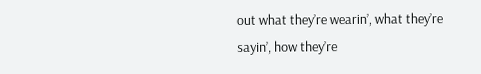out what they’re wearin’, what they’re sayin’, how they’re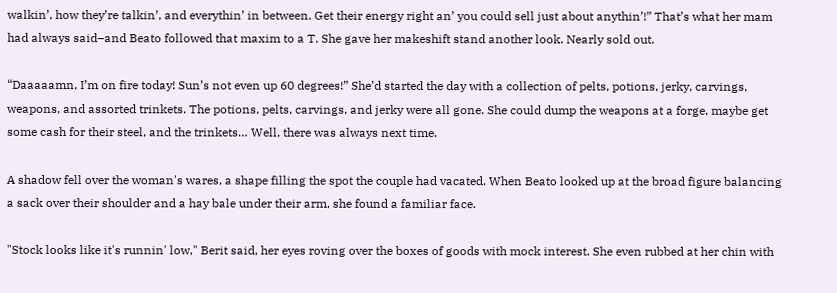walkin’, how they’re talkin’, and everythin’ in between. Get their energy right an’ you could sell just about anythin’!” That’s what her mam had always said–and Beato followed that maxim to a T. She gave her makeshift stand another look. Nearly sold out.

“Daaaaamn, I’m on fire today! Sun’s not even up 60 degrees!” She’d started the day with a collection of pelts, potions, jerky, carvings, weapons, and assorted trinkets. The potions, pelts, carvings, and jerky were all gone. She could dump the weapons at a forge, maybe get some cash for their steel, and the trinkets… Well, there was always next time.

A shadow fell over the woman's wares, a shape filling the spot the couple had vacated. When Beato looked up at the broad figure balancing a sack over their shoulder and a hay bale under their arm, she found a familiar face.

"Stock looks like it's runnin' low," Berit said, her eyes roving over the boxes of goods with mock interest. She even rubbed at her chin with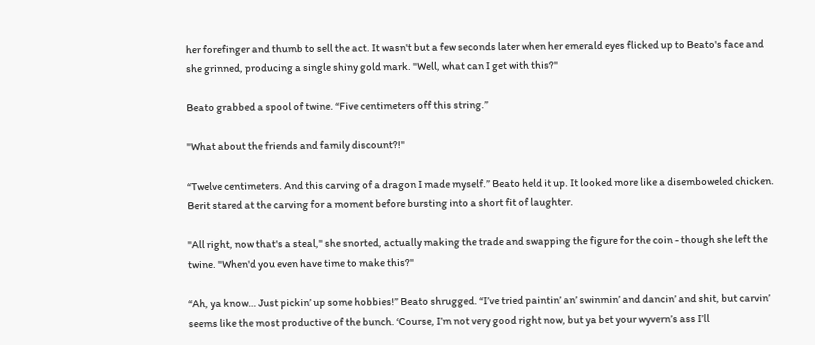her forefinger and thumb to sell the act. It wasn't but a few seconds later when her emerald eyes flicked up to Beato's face and she grinned, producing a single shiny gold mark. "Well, what can I get with this?"

Beato grabbed a spool of twine. “Five centimeters off this string.”

"What about the friends and family discount?!"

“Twelve centimeters. And this carving of a dragon I made myself.” Beato held it up. It looked more like a disemboweled chicken. Berit stared at the carving for a moment before bursting into a short fit of laughter.

"All right, now that's a steal," she snorted, actually making the trade and swapping the figure for the coin - though she left the twine. "When'd you even have time to make this?"

“Ah, ya know… Just pickin’ up some hobbies!” Beato shrugged. “I’ve tried paintin’ an’ swinmin’ and dancin’ and shit, but carvin’ seems like the most productive of the bunch. ‘Course, I’m not very good right now, but ya bet your wyvern’s ass I’ll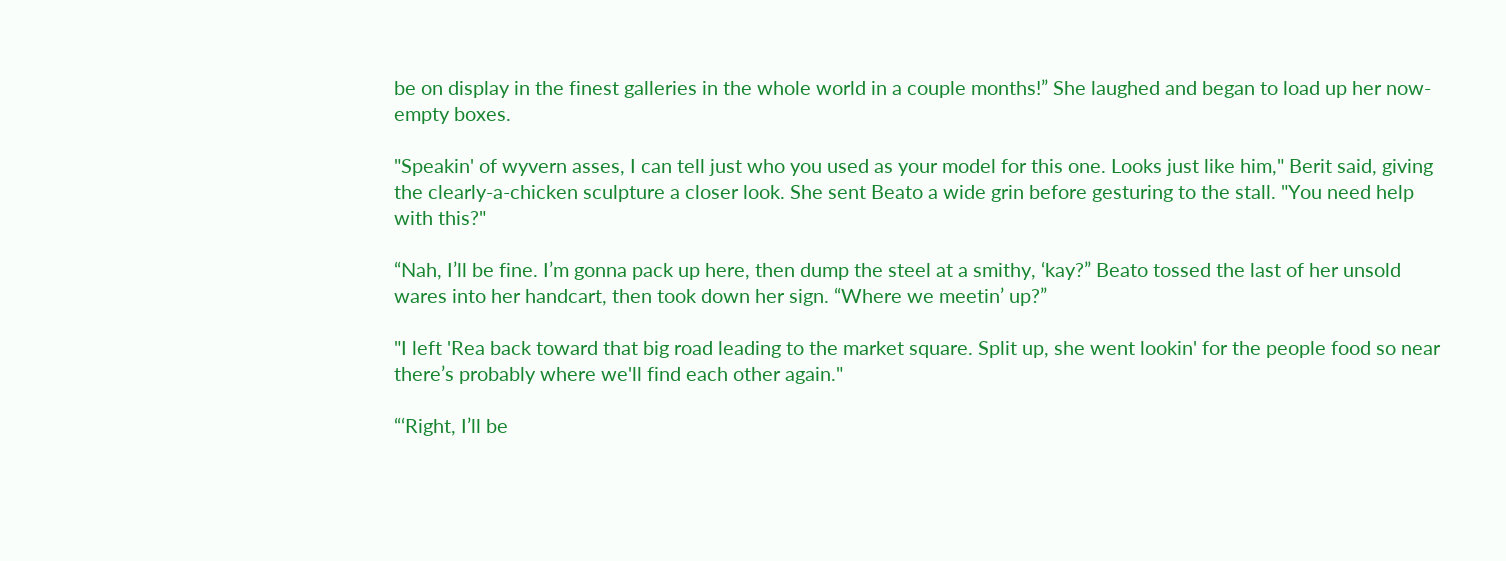be on display in the finest galleries in the whole world in a couple months!” She laughed and began to load up her now-empty boxes.

"Speakin' of wyvern asses, I can tell just who you used as your model for this one. Looks just like him," Berit said, giving the clearly-a-chicken sculpture a closer look. She sent Beato a wide grin before gesturing to the stall. "You need help with this?"

“Nah, I’ll be fine. I’m gonna pack up here, then dump the steel at a smithy, ‘kay?” Beato tossed the last of her unsold wares into her handcart, then took down her sign. “Where we meetin’ up?”

"I left 'Rea back toward that big road leading to the market square. Split up, she went lookin' for the people food so near there’s probably where we'll find each other again."

“‘Right, I’ll be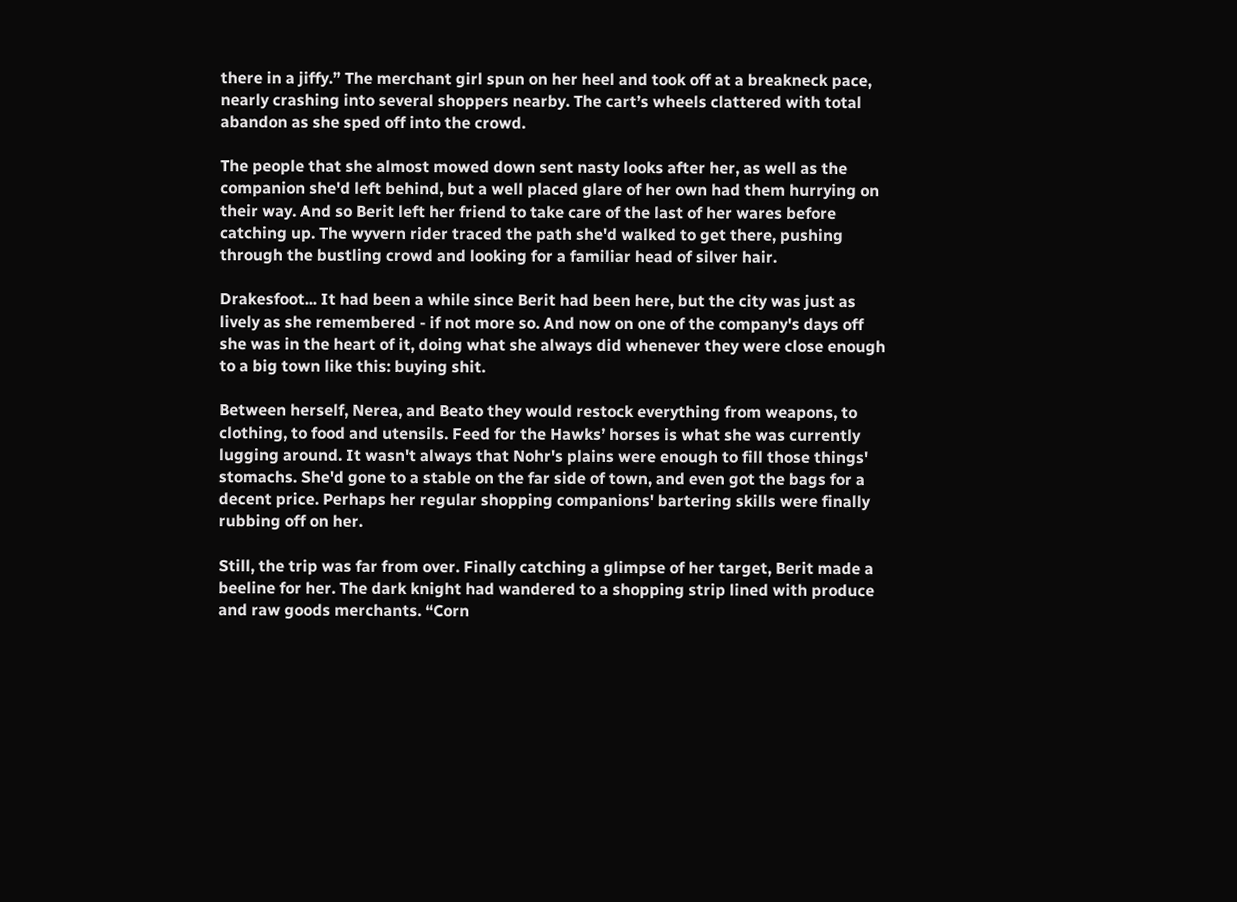there in a jiffy.” The merchant girl spun on her heel and took off at a breakneck pace, nearly crashing into several shoppers nearby. The cart’s wheels clattered with total abandon as she sped off into the crowd.

The people that she almost mowed down sent nasty looks after her, as well as the companion she'd left behind, but a well placed glare of her own had them hurrying on their way. And so Berit left her friend to take care of the last of her wares before catching up. The wyvern rider traced the path she'd walked to get there, pushing through the bustling crowd and looking for a familiar head of silver hair.

Drakesfoot... It had been a while since Berit had been here, but the city was just as lively as she remembered - if not more so. And now on one of the company's days off she was in the heart of it, doing what she always did whenever they were close enough to a big town like this: buying shit.

Between herself, Nerea, and Beato they would restock everything from weapons, to clothing, to food and utensils. Feed for the Hawks’ horses is what she was currently lugging around. It wasn't always that Nohr's plains were enough to fill those things' stomachs. She'd gone to a stable on the far side of town, and even got the bags for a decent price. Perhaps her regular shopping companions' bartering skills were finally rubbing off on her.

Still, the trip was far from over. Finally catching a glimpse of her target, Berit made a beeline for her. The dark knight had wandered to a shopping strip lined with produce and raw goods merchants. “Corn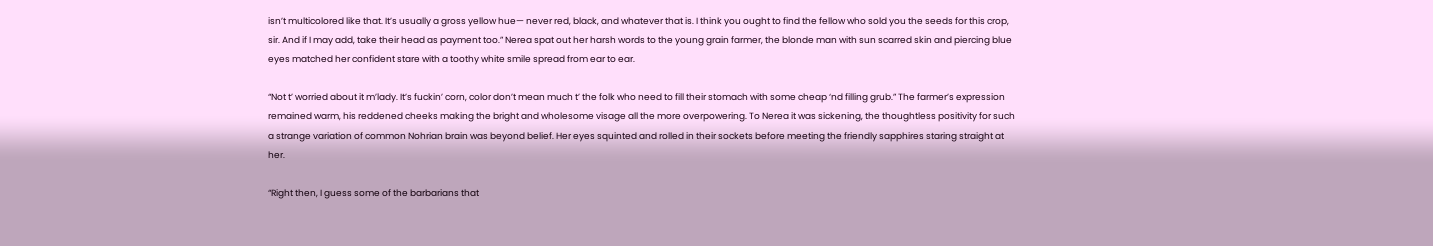isn’t multicolored like that. It’s usually a gross yellow hue— never red, black, and whatever that is. I think you ought to find the fellow who sold you the seeds for this crop, sir. And if I may add, take their head as payment too.” Nerea spat out her harsh words to the young grain farmer, the blonde man with sun scarred skin and piercing blue eyes matched her confident stare with a toothy white smile spread from ear to ear.

“Not t’ worried about it m’lady. It’s fuckin’ corn, color don’t mean much t’ the folk who need to fill their stomach with some cheap ‘nd filling grub.” The farmer’s expression remained warm, his reddened cheeks making the bright and wholesome visage all the more overpowering. To Nerea it was sickening, the thoughtless positivity for such a strange variation of common Nohrian brain was beyond belief. Her eyes squinted and rolled in their sockets before meeting the friendly sapphires staring straight at her.

“Right then, I guess some of the barbarians that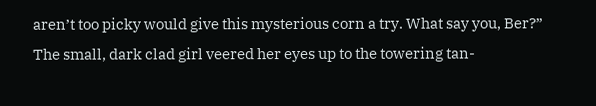aren’t too picky would give this mysterious corn a try. What say you, Ber?” The small, dark clad girl veered her eyes up to the towering tan-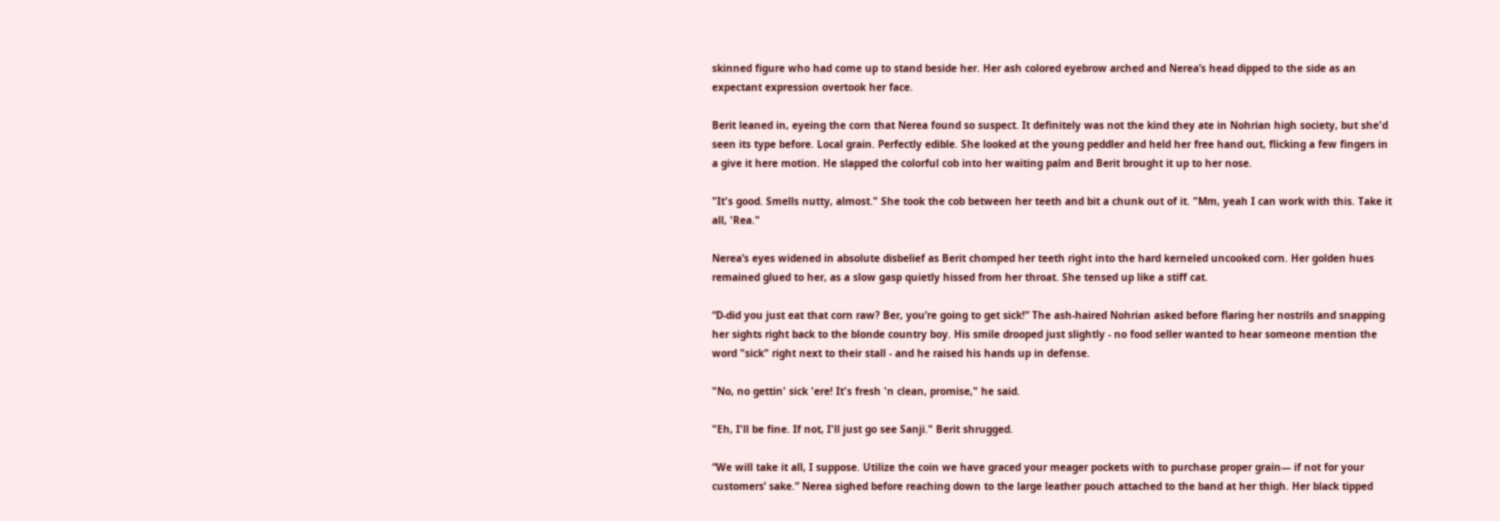skinned figure who had come up to stand beside her. Her ash colored eyebrow arched and Nerea’s head dipped to the side as an expectant expression overtook her face.

Berit leaned in, eyeing the corn that Nerea found so suspect. It definitely was not the kind they ate in Nohrian high society, but she'd seen its type before. Local grain. Perfectly edible. She looked at the young peddler and held her free hand out, flicking a few fingers in a give it here motion. He slapped the colorful cob into her waiting palm and Berit brought it up to her nose.

"It's good. Smells nutty, almost." She took the cob between her teeth and bit a chunk out of it. "Mm, yeah I can work with this. Take it all, 'Rea."

Nerea’s eyes widened in absolute disbelief as Berit chomped her teeth right into the hard kerneled uncooked corn. Her golden hues remained glued to her, as a slow gasp quietly hissed from her throat. She tensed up like a stiff cat.

“D-did you just eat that corn raw? Ber, you’re going to get sick!” The ash-haired Nohrian asked before flaring her nostrils and snapping her sights right back to the blonde country boy. His smile drooped just slightly - no food seller wanted to hear someone mention the word "sick" right next to their stall - and he raised his hands up in defense.

"No, no gettin' sick 'ere! It's fresh 'n clean, promise," he said.

"Eh, I'll be fine. If not, I'll just go see Sanji." Berit shrugged.

“We will take it all, I suppose. Utilize the coin we have graced your meager pockets with to purchase proper grain— if not for your customers’ sake.” Nerea sighed before reaching down to the large leather pouch attached to the band at her thigh. Her black tipped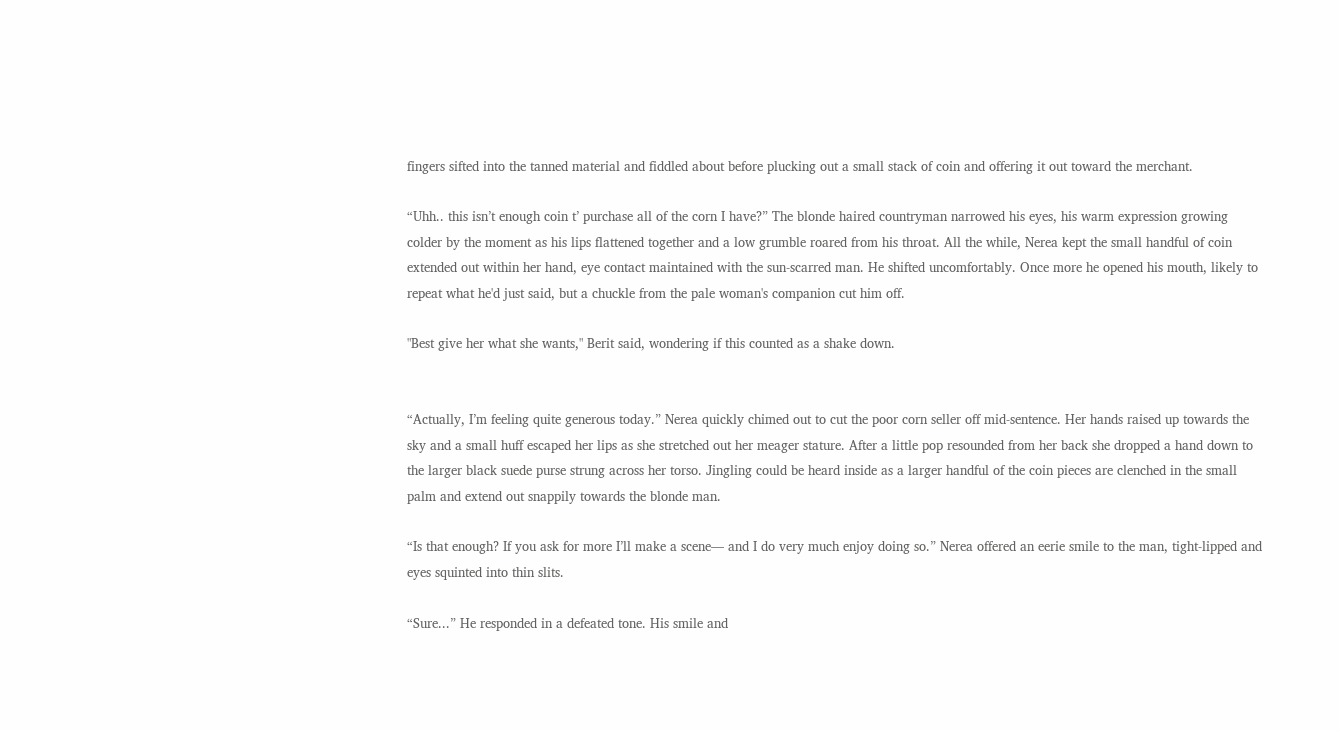fingers sifted into the tanned material and fiddled about before plucking out a small stack of coin and offering it out toward the merchant.

“Uhh.. this isn’t enough coin t’ purchase all of the corn I have?” The blonde haired countryman narrowed his eyes, his warm expression growing colder by the moment as his lips flattened together and a low grumble roared from his throat. All the while, Nerea kept the small handful of coin extended out within her hand, eye contact maintained with the sun-scarred man. He shifted uncomfortably. Once more he opened his mouth, likely to repeat what he'd just said, but a chuckle from the pale woman's companion cut him off.

"Best give her what she wants," Berit said, wondering if this counted as a shake down.


“Actually, I’m feeling quite generous today.” Nerea quickly chimed out to cut the poor corn seller off mid-sentence. Her hands raised up towards the sky and a small huff escaped her lips as she stretched out her meager stature. After a little pop resounded from her back she dropped a hand down to the larger black suede purse strung across her torso. Jingling could be heard inside as a larger handful of the coin pieces are clenched in the small palm and extend out snappily towards the blonde man.

“Is that enough? If you ask for more I’ll make a scene— and I do very much enjoy doing so.” Nerea offered an eerie smile to the man, tight-lipped and eyes squinted into thin slits.

“Sure...” He responded in a defeated tone. His smile and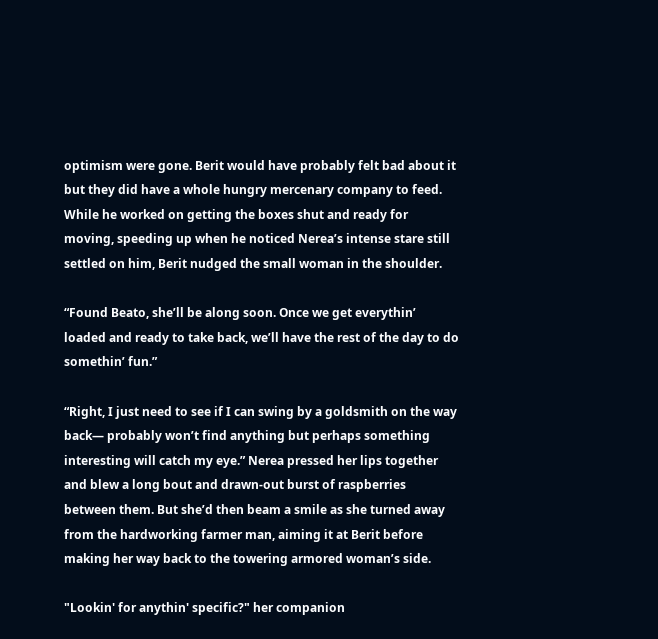optimism were gone. Berit would have probably felt bad about it but they did have a whole hungry mercenary company to feed. While he worked on getting the boxes shut and ready for moving, speeding up when he noticed Nerea’s intense stare still settled on him, Berit nudged the small woman in the shoulder.

“Found Beato, she’ll be along soon. Once we get everythin’ loaded and ready to take back, we’ll have the rest of the day to do somethin’ fun.”

“Right, I just need to see if I can swing by a goldsmith on the way back— probably won’t find anything but perhaps something interesting will catch my eye.” Nerea pressed her lips together and blew a long bout and drawn-out burst of raspberries between them. But she’d then beam a smile as she turned away from the hardworking farmer man, aiming it at Berit before making her way back to the towering armored woman’s side.

"Lookin' for anythin' specific?" her companion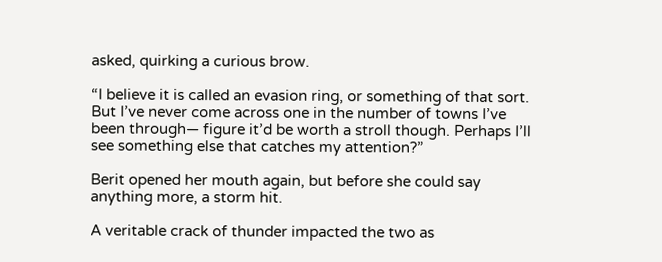asked, quirking a curious brow.

“I believe it is called an evasion ring, or something of that sort. But I’ve never come across one in the number of towns I’ve been through— figure it’d be worth a stroll though. Perhaps I’ll see something else that catches my attention?”

Berit opened her mouth again, but before she could say anything more, a storm hit.

A veritable crack of thunder impacted the two as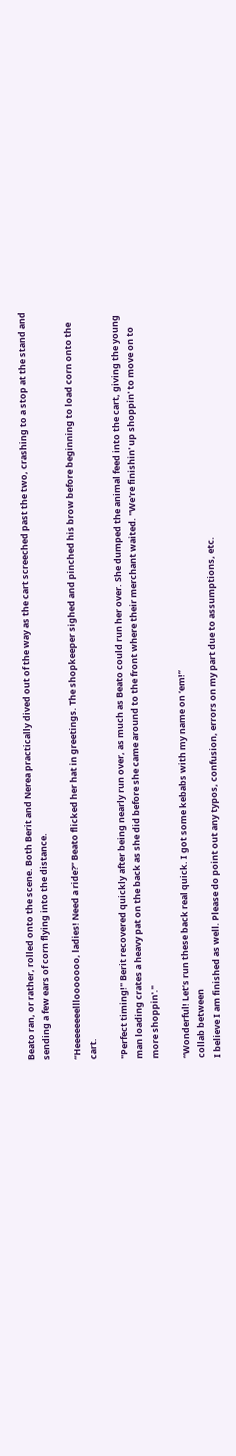Beato ran, or rather, rolled onto the scene. Both Berit and Nerea practically dived out of the way as the cart screeched past the two, crashing to a stop at the stand and sending a few ears of corn flying into the distance.

“Heeeeeeeelllooooooo, ladies! Need a ride?” Beato flicked her hat in greetings. The shopkeeper sighed and pinched his brow before beginning to load corn onto the cart.

"Perfect timing!" Berit recovered quickly after being nearly run over, as much as Beato could run her over. She dumped the animal feed into the cart, giving the young man loading crates a heavy pat on the back as she did before she came around to the front where their merchant waited. "We're finishin' up shoppin' to move on to more shoppin'."

“Wonderful! Let’s run these back real quick. I got some kebabs with my name on ‘em!”
collab between
I believe I am finished as well. Please do point out any typos, confusion, errors on my part due to assumptions, etc.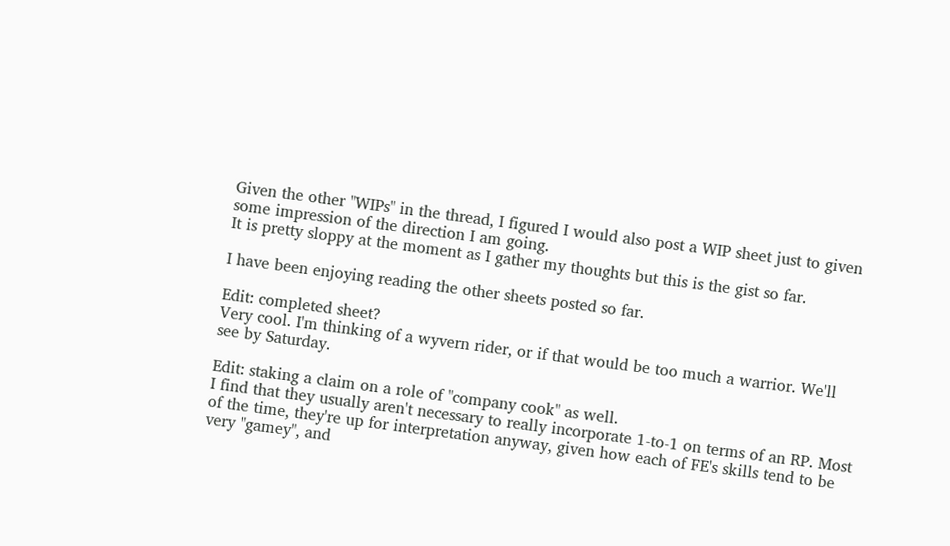Given the other "WIPs" in the thread, I figured I would also post a WIP sheet just to given some impression of the direction I am going.
It is pretty sloppy at the moment as I gather my thoughts but this is the gist so far.

I have been enjoying reading the other sheets posted so far.

Edit: completed sheet?
Very cool. I'm thinking of a wyvern rider, or if that would be too much a warrior. We'll see by Saturday.

Edit: staking a claim on a role of "company cook" as well.
I find that they usually aren't necessary to really incorporate 1-to-1 on terms of an RP. Most of the time, they're up for interpretation anyway, given how each of FE's skills tend to be very "gamey", and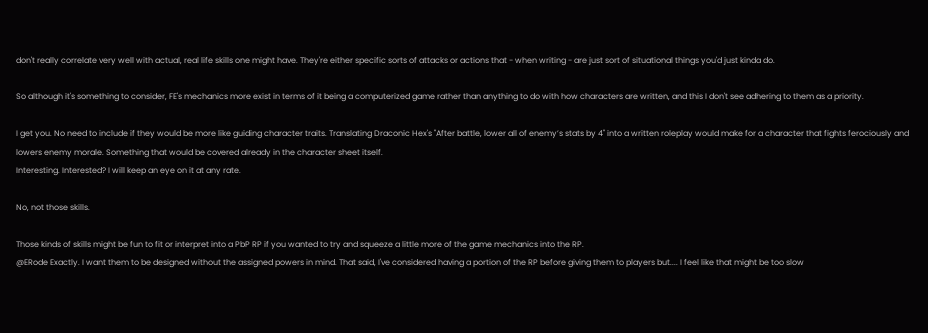don't really correlate very well with actual, real life skills one might have. They're either specific sorts of attacks or actions that - when writing - are just sort of situational things you'd just kinda do.

So although it's something to consider, FE's mechanics more exist in terms of it being a computerized game rather than anything to do with how characters are written, and this I don't see adhering to them as a priority.

I get you. No need to include if they would be more like guiding character traits. Translating Draconic Hex's "After battle, lower all of enemy’s stats by 4" into a written roleplay would make for a character that fights ferociously and lowers enemy morale. Something that would be covered already in the character sheet itself.
Interesting. Interested? I will keep an eye on it at any rate.

No, not those skills.

Those kinds of skills might be fun to fit or interpret into a PbP RP if you wanted to try and squeeze a little more of the game mechanics into the RP.
@ERode Exactly. I want them to be designed without the assigned powers in mind. That said, I've considered having a portion of the RP before giving them to players but.... I feel like that might be too slow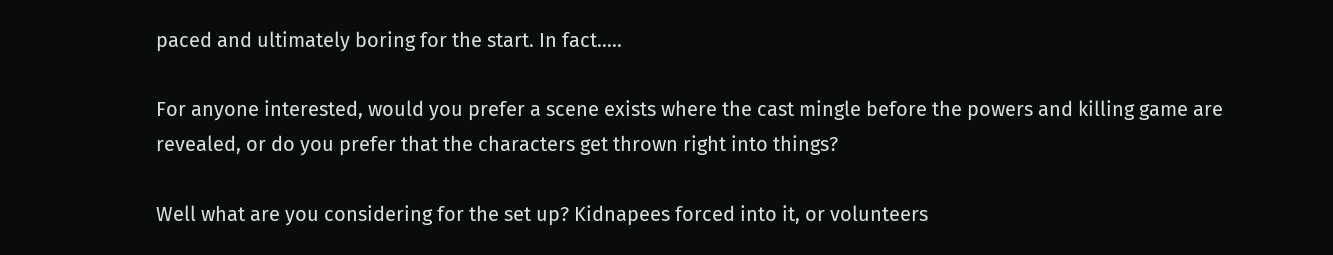paced and ultimately boring for the start. In fact.....

For anyone interested, would you prefer a scene exists where the cast mingle before the powers and killing game are revealed, or do you prefer that the characters get thrown right into things?

Well what are you considering for the set up? Kidnapees forced into it, or volunteers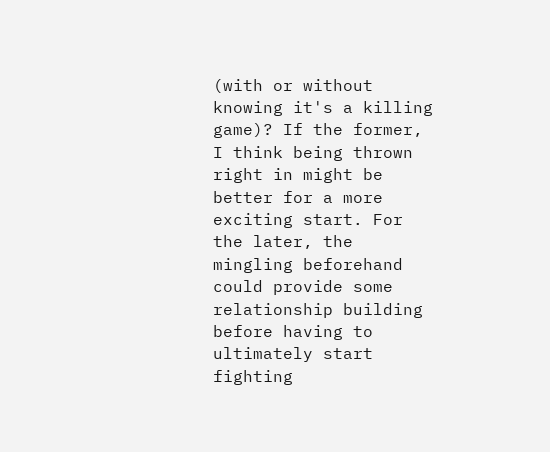(with or without knowing it's a killing game)? If the former, I think being thrown right in might be better for a more exciting start. For the later, the mingling beforehand could provide some relationship building before having to ultimately start fighting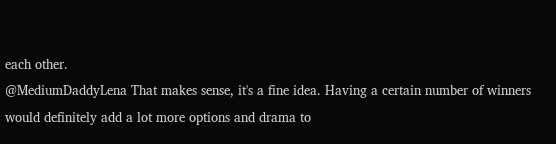each other.
@MediumDaddyLena That makes sense, it's a fine idea. Having a certain number of winners would definitely add a lot more options and drama to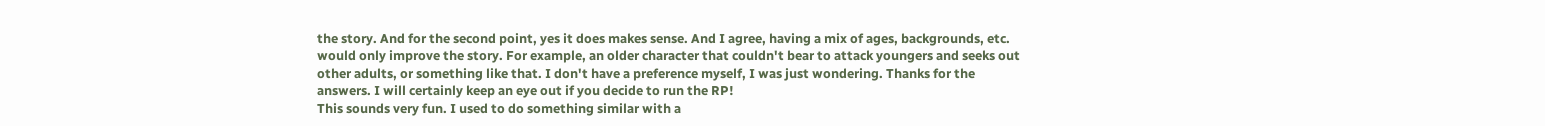the story. And for the second point, yes it does makes sense. And I agree, having a mix of ages, backgrounds, etc. would only improve the story. For example, an older character that couldn't bear to attack youngers and seeks out other adults, or something like that. I don't have a preference myself, I was just wondering. Thanks for the answers. I will certainly keep an eye out if you decide to run the RP!
This sounds very fun. I used to do something similar with a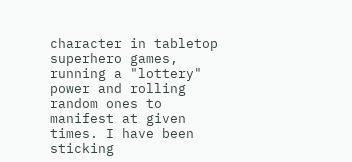character in tabletop superhero games, running a "lottery" power and rolling random ones to manifest at given times. I have been sticking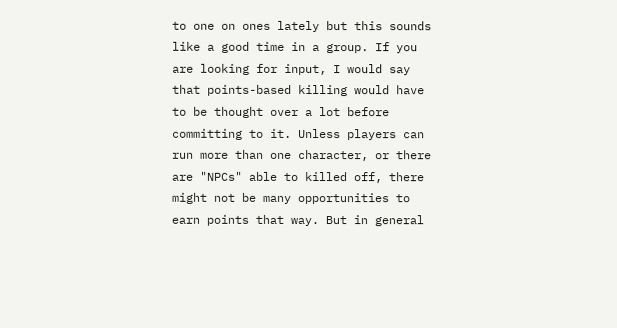to one on ones lately but this sounds like a good time in a group. If you are looking for input, I would say that points-based killing would have to be thought over a lot before committing to it. Unless players can run more than one character, or there are "NPCs" able to killed off, there might not be many opportunities to earn points that way. But in general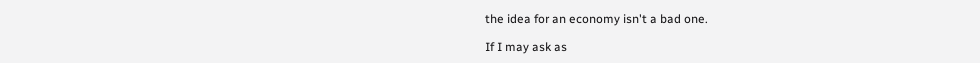the idea for an economy isn't a bad one.

If I may ask as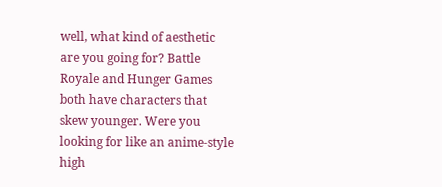well, what kind of aesthetic are you going for? Battle Royale and Hunger Games both have characters that skew younger. Were you looking for like an anime-style high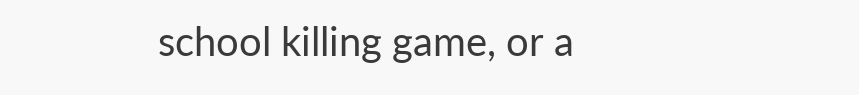school killing game, or a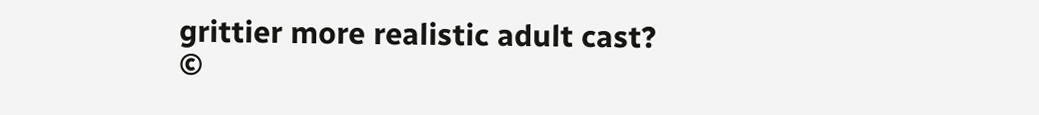grittier more realistic adult cast?
©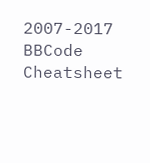2007-2017
BBCode Cheatsheet